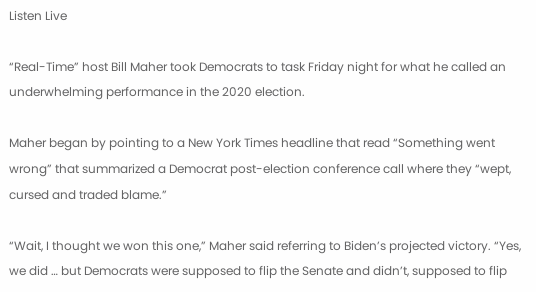Listen Live

“Real-Time” host Bill Maher took Democrats to task Friday night for what he called an underwhelming performance in the 2020 election.

Maher began by pointing to a New York Times headline that read “Something went wrong” that summarized a Democrat post-election conference call where they “wept, cursed and traded blame.”

“Wait, I thought we won this one,” Maher said referring to Biden’s projected victory. “Yes, we did … but Democrats were supposed to flip the Senate and didn’t, supposed to flip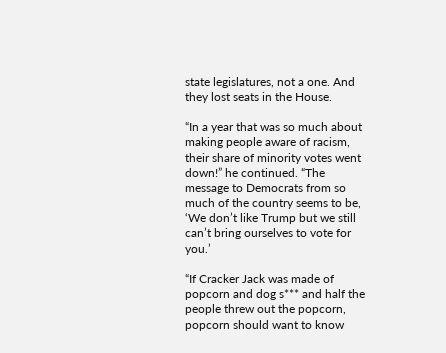state legislatures, not a one. And they lost seats in the House.

“In a year that was so much about making people aware of racism, their share of minority votes went down!” he continued. “The message to Democrats from so much of the country seems to be, ‘We don’t like Trump but we still can’t bring ourselves to vote for you.’

“If Cracker Jack was made of popcorn and dog s*** and half the people threw out the popcorn, popcorn should want to know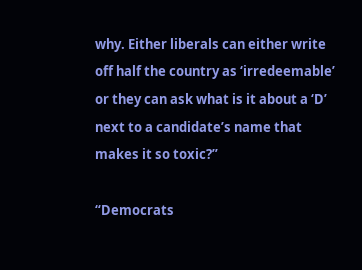why. Either liberals can either write off half the country as ‘irredeemable’ or they can ask what is it about a ‘D’ next to a candidate’s name that makes it so toxic?”

“Democrats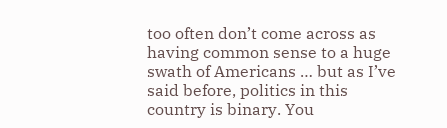too often don’t come across as having common sense to a huge swath of Americans … but as I’ve said before, politics in this country is binary. You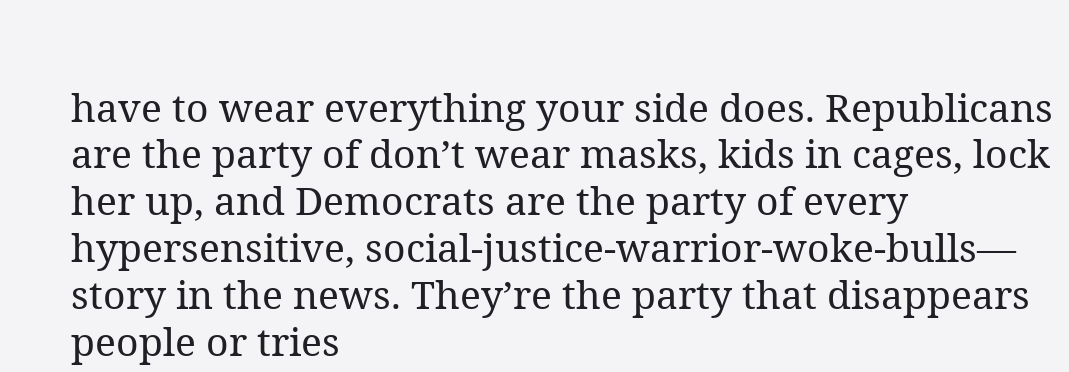have to wear everything your side does. Republicans are the party of don’t wear masks, kids in cages, lock her up, and Democrats are the party of every hypersensitive, social-justice-warrior-woke-bulls— story in the news. They’re the party that disappears people or tries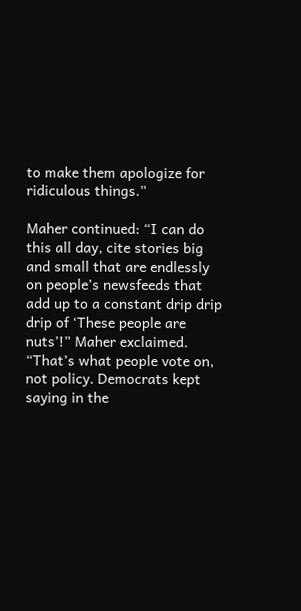to make them apologize for ridiculous things.”

Maher continued: “I can do this all day, cite stories big and small that are endlessly on people’s newsfeeds that add up to a constant drip drip drip of ‘These people are nuts’!” Maher exclaimed. “That’s what people vote on, not policy. Democrats kept saying in the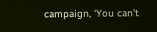campaign, ‘You can’t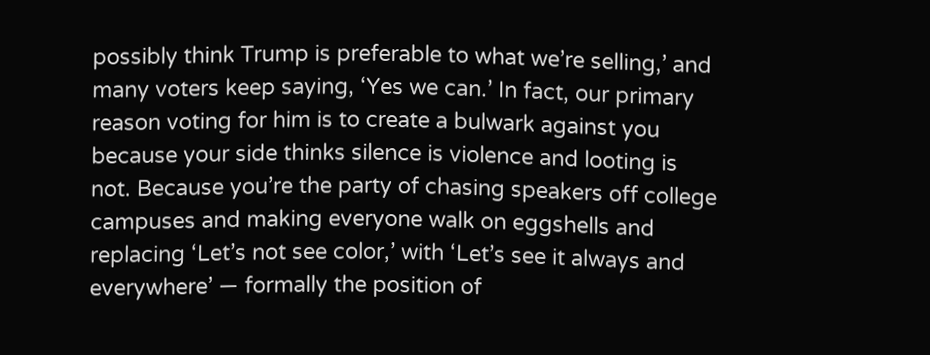possibly think Trump is preferable to what we’re selling,’ and many voters keep saying, ‘Yes we can.’ In fact, our primary reason voting for him is to create a bulwark against you because your side thinks silence is violence and looting is not. Because you’re the party of chasing speakers off college campuses and making everyone walk on eggshells and replacing ‘Let’s not see color,’ with ‘Let’s see it always and everywhere’ — formally the position of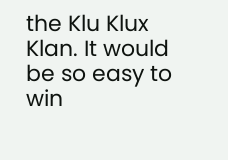the Klu Klux Klan. It would be so easy to win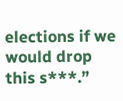elections if we would drop this s***.”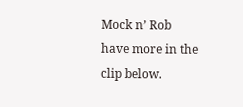Mock n’ Rob have more in the clip below.